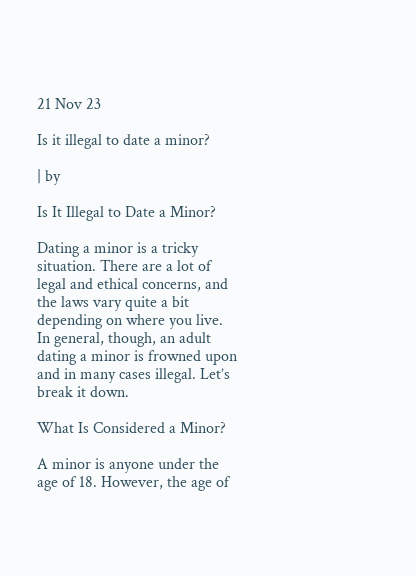21 Nov 23

Is it illegal to date a minor?

| by

Is It Illegal to Date a Minor?

Dating a minor is a tricky situation. There are a lot of legal and ethical concerns, and the laws vary quite a bit depending on where you live. In general, though, an adult dating a minor is frowned upon and in many cases illegal. Let’s break it down.

What Is Considered a Minor?

A minor is anyone under the age of 18. However, the age of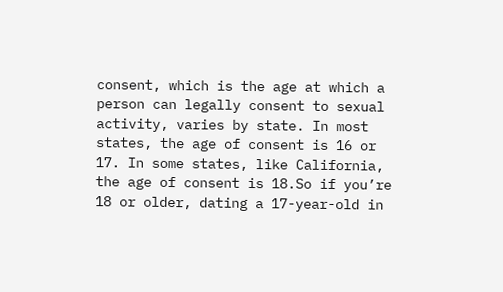consent, which is the age at which a person can legally consent to sexual activity, varies by state. In most states, the age of consent is 16 or 17. In some states, like California, the age of consent is 18.So if you’re 18 or older, dating a 17-year-old in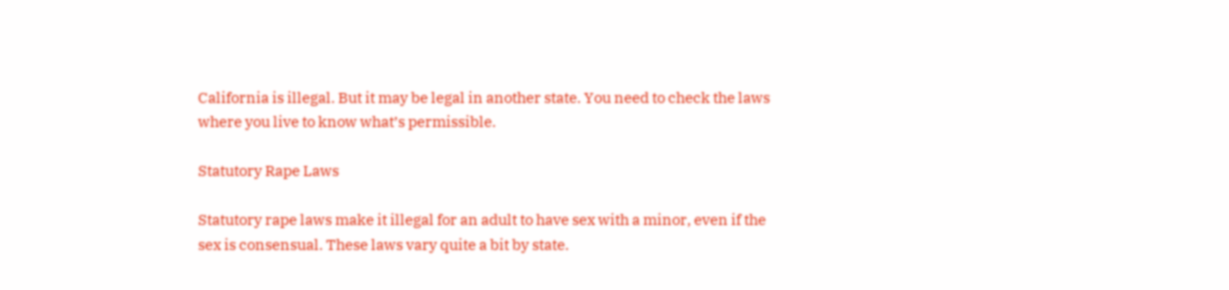California is illegal. But it may be legal in another state. You need to check the laws where you live to know what’s permissible.

Statutory Rape Laws

Statutory rape laws make it illegal for an adult to have sex with a minor, even if the sex is consensual. These laws vary quite a bit by state.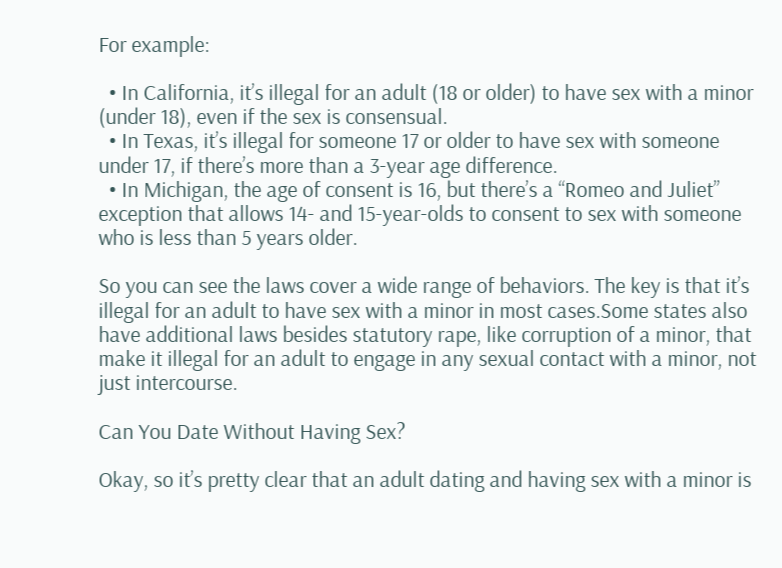For example:

  • In California, it’s illegal for an adult (18 or older) to have sex with a minor (under 18), even if the sex is consensual.
  • In Texas, it’s illegal for someone 17 or older to have sex with someone under 17, if there’s more than a 3-year age difference.
  • In Michigan, the age of consent is 16, but there’s a “Romeo and Juliet” exception that allows 14- and 15-year-olds to consent to sex with someone who is less than 5 years older.

So you can see the laws cover a wide range of behaviors. The key is that it’s illegal for an adult to have sex with a minor in most cases.Some states also have additional laws besides statutory rape, like corruption of a minor, that make it illegal for an adult to engage in any sexual contact with a minor, not just intercourse.

Can You Date Without Having Sex?

Okay, so it’s pretty clear that an adult dating and having sex with a minor is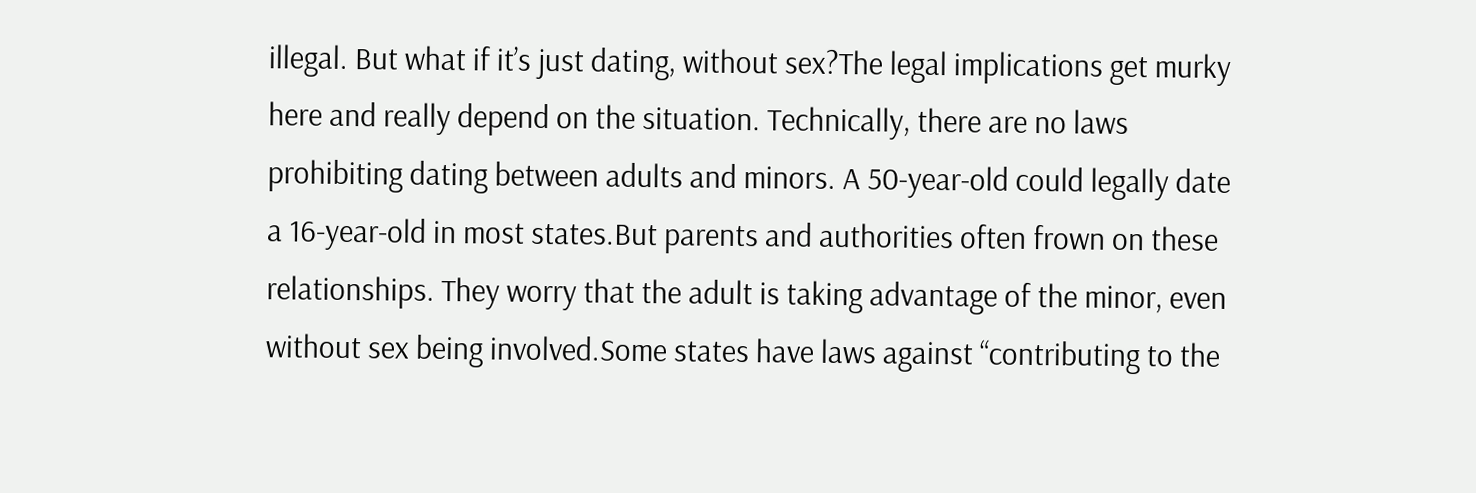illegal. But what if it’s just dating, without sex?The legal implications get murky here and really depend on the situation. Technically, there are no laws prohibiting dating between adults and minors. A 50-year-old could legally date a 16-year-old in most states.But parents and authorities often frown on these relationships. They worry that the adult is taking advantage of the minor, even without sex being involved.Some states have laws against “contributing to the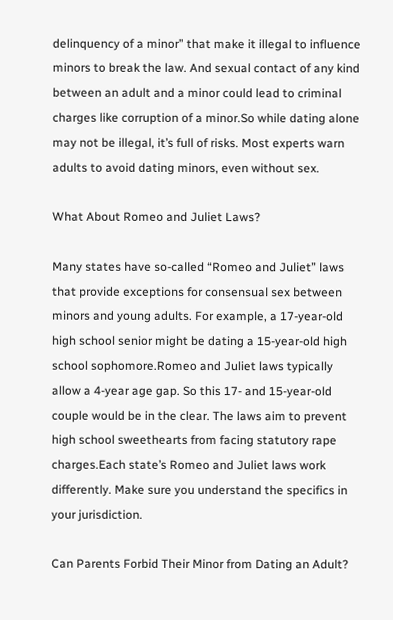delinquency of a minor” that make it illegal to influence minors to break the law. And sexual contact of any kind between an adult and a minor could lead to criminal charges like corruption of a minor.So while dating alone may not be illegal, it’s full of risks. Most experts warn adults to avoid dating minors, even without sex.

What About Romeo and Juliet Laws?

Many states have so-called “Romeo and Juliet” laws that provide exceptions for consensual sex between minors and young adults. For example, a 17-year-old high school senior might be dating a 15-year-old high school sophomore.Romeo and Juliet laws typically allow a 4-year age gap. So this 17- and 15-year-old couple would be in the clear. The laws aim to prevent high school sweethearts from facing statutory rape charges.Each state’s Romeo and Juliet laws work differently. Make sure you understand the specifics in your jurisdiction.

Can Parents Forbid Their Minor from Dating an Adult?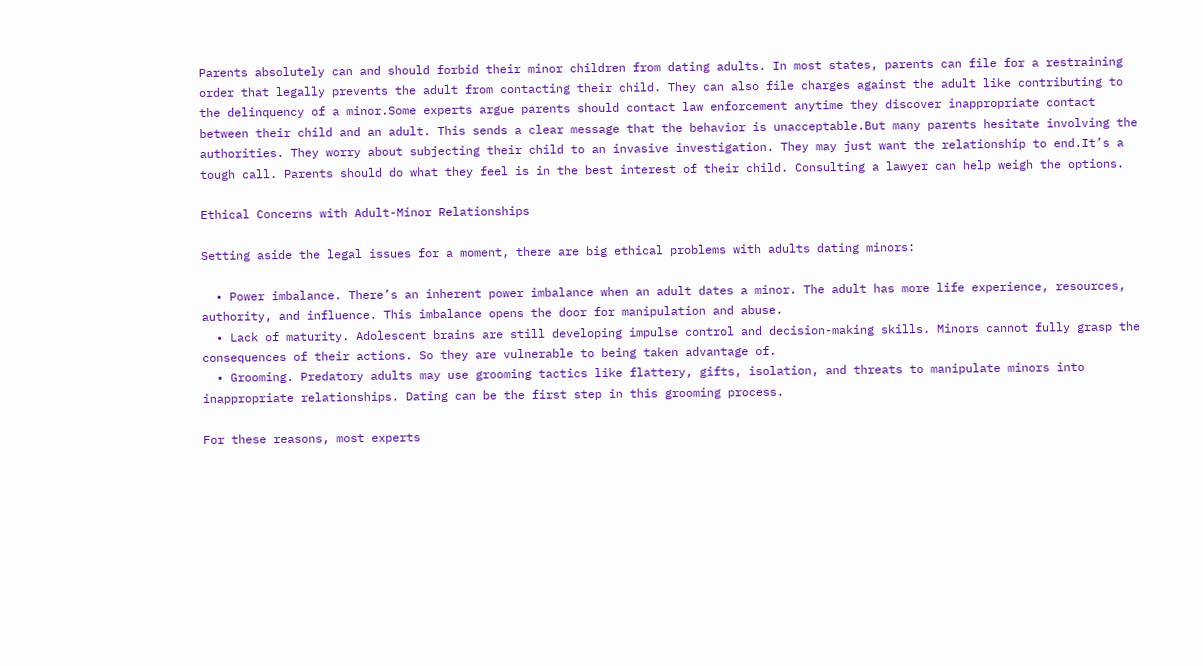Parents absolutely can and should forbid their minor children from dating adults. In most states, parents can file for a restraining order that legally prevents the adult from contacting their child. They can also file charges against the adult like contributing to the delinquency of a minor.Some experts argue parents should contact law enforcement anytime they discover inappropriate contact between their child and an adult. This sends a clear message that the behavior is unacceptable.But many parents hesitate involving the authorities. They worry about subjecting their child to an invasive investigation. They may just want the relationship to end.It’s a tough call. Parents should do what they feel is in the best interest of their child. Consulting a lawyer can help weigh the options.

Ethical Concerns with Adult-Minor Relationships

Setting aside the legal issues for a moment, there are big ethical problems with adults dating minors:

  • Power imbalance. There’s an inherent power imbalance when an adult dates a minor. The adult has more life experience, resources, authority, and influence. This imbalance opens the door for manipulation and abuse.
  • Lack of maturity. Adolescent brains are still developing impulse control and decision-making skills. Minors cannot fully grasp the consequences of their actions. So they are vulnerable to being taken advantage of.
  • Grooming. Predatory adults may use grooming tactics like flattery, gifts, isolation, and threats to manipulate minors into inappropriate relationships. Dating can be the first step in this grooming process.

For these reasons, most experts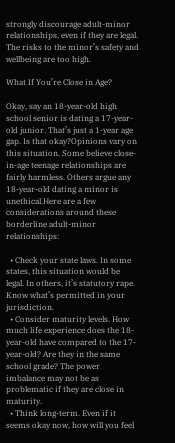strongly discourage adult-minor relationships, even if they are legal. The risks to the minor’s safety and wellbeing are too high.

What If You’re Close in Age?

Okay, say an 18-year-old high school senior is dating a 17-year-old junior. That’s just a 1-year age gap. Is that okay?Opinions vary on this situation. Some believe close-in-age teenage relationships are fairly harmless. Others argue any 18-year-old dating a minor is unethical.Here are a few considerations around these borderline adult-minor relationships:

  • Check your state laws. In some states, this situation would be legal. In others, it’s statutory rape. Know what’s permitted in your jurisdiction.
  • Consider maturity levels. How much life experience does the 18-year-old have compared to the 17-year-old? Are they in the same school grade? The power imbalance may not be as problematic if they are close in maturity.
  • Think long-term. Even if it seems okay now, how will you feel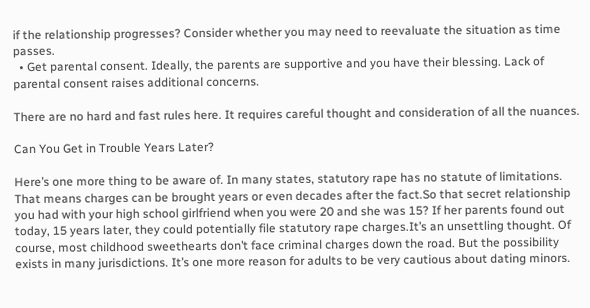if the relationship progresses? Consider whether you may need to reevaluate the situation as time passes.
  • Get parental consent. Ideally, the parents are supportive and you have their blessing. Lack of parental consent raises additional concerns.

There are no hard and fast rules here. It requires careful thought and consideration of all the nuances.

Can You Get in Trouble Years Later?

Here’s one more thing to be aware of. In many states, statutory rape has no statute of limitations. That means charges can be brought years or even decades after the fact.So that secret relationship you had with your high school girlfriend when you were 20 and she was 15? If her parents found out today, 15 years later, they could potentially file statutory rape charges.It’s an unsettling thought. Of course, most childhood sweethearts don’t face criminal charges down the road. But the possibility exists in many jurisdictions. It’s one more reason for adults to be very cautious about dating minors.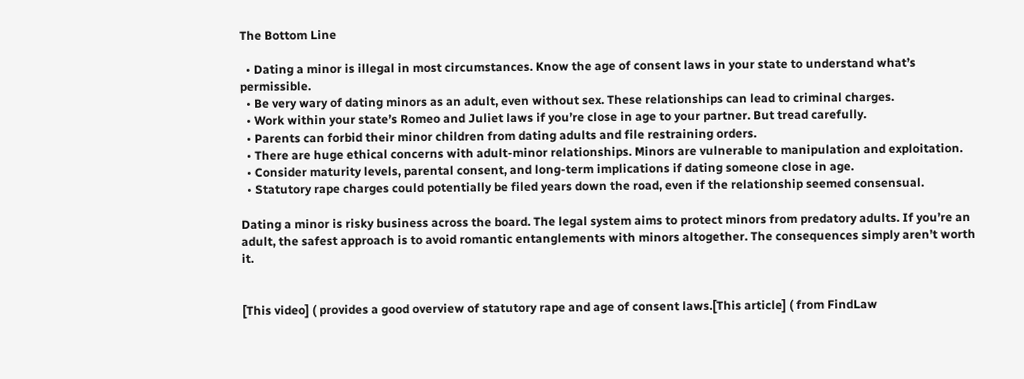The Bottom Line

  • Dating a minor is illegal in most circumstances. Know the age of consent laws in your state to understand what’s permissible.
  • Be very wary of dating minors as an adult, even without sex. These relationships can lead to criminal charges.
  • Work within your state’s Romeo and Juliet laws if you’re close in age to your partner. But tread carefully.
  • Parents can forbid their minor children from dating adults and file restraining orders.
  • There are huge ethical concerns with adult-minor relationships. Minors are vulnerable to manipulation and exploitation.
  • Consider maturity levels, parental consent, and long-term implications if dating someone close in age.
  • Statutory rape charges could potentially be filed years down the road, even if the relationship seemed consensual.

Dating a minor is risky business across the board. The legal system aims to protect minors from predatory adults. If you’re an adult, the safest approach is to avoid romantic entanglements with minors altogether. The consequences simply aren’t worth it.


[This video] ( provides a good overview of statutory rape and age of consent laws.[This article] ( from FindLaw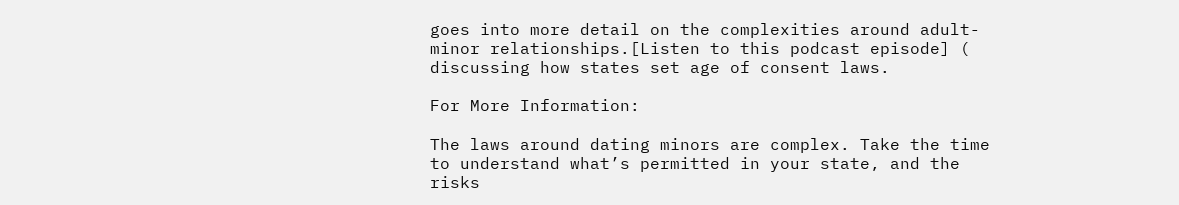goes into more detail on the complexities around adult-minor relationships.[Listen to this podcast episode] ( discussing how states set age of consent laws.

For More Information:

The laws around dating minors are complex. Take the time to understand what’s permitted in your state, and the risks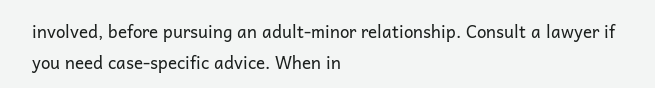involved, before pursuing an adult-minor relationship. Consult a lawyer if you need case-specific advice. When in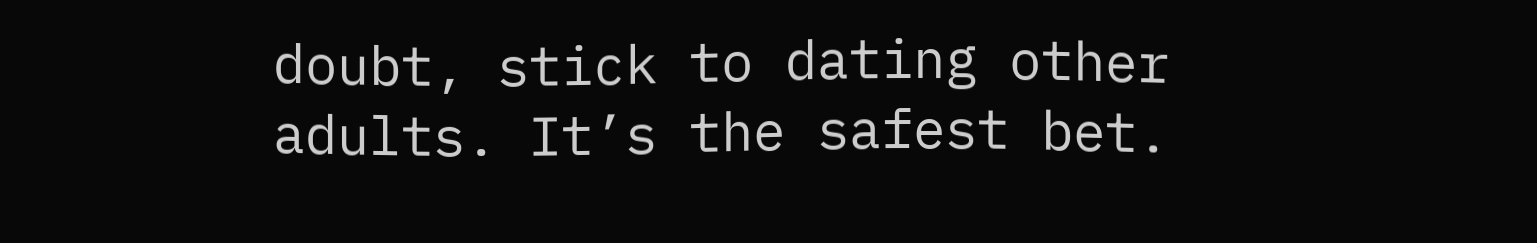doubt, stick to dating other adults. It’s the safest bet.